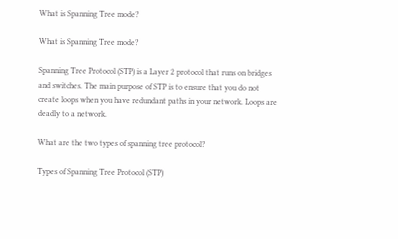What is Spanning Tree mode?

What is Spanning Tree mode?

Spanning Tree Protocol (STP) is a Layer 2 protocol that runs on bridges and switches. The main purpose of STP is to ensure that you do not create loops when you have redundant paths in your network. Loops are deadly to a network.

What are the two types of spanning tree protocol?

Types of Spanning Tree Protocol (STP)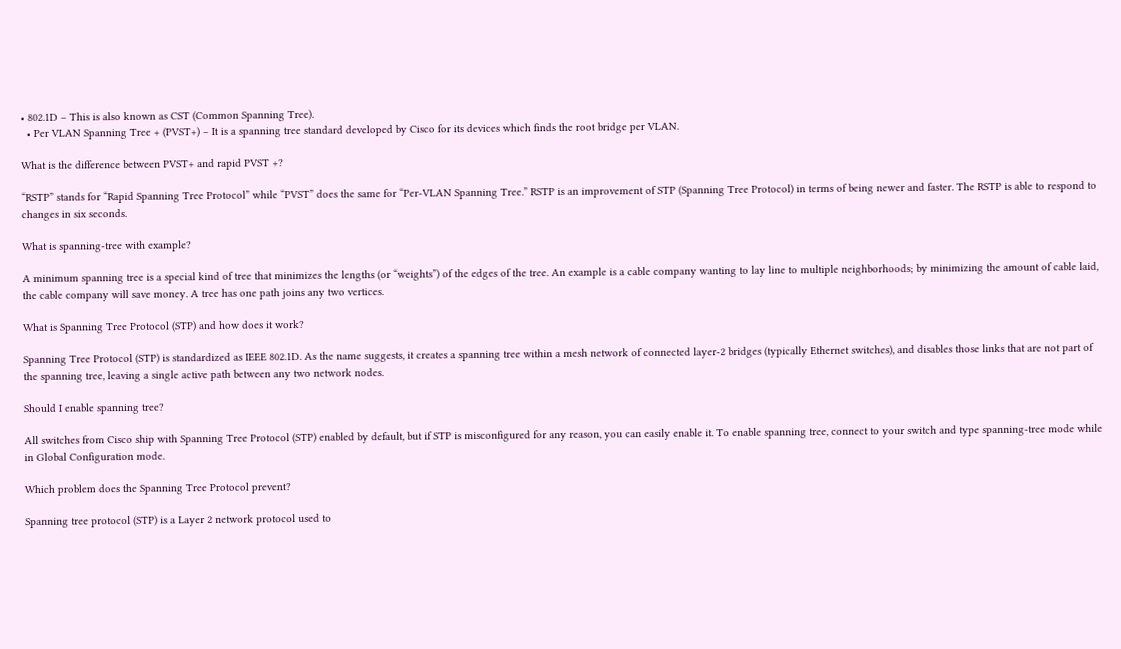• 802.1D – This is also known as CST (Common Spanning Tree).
  • Per VLAN Spanning Tree + (PVST+) – It is a spanning tree standard developed by Cisco for its devices which finds the root bridge per VLAN.

What is the difference between PVST+ and rapid PVST +?

“RSTP” stands for “Rapid Spanning Tree Protocol” while “PVST” does the same for “Per-VLAN Spanning Tree.” RSTP is an improvement of STP (Spanning Tree Protocol) in terms of being newer and faster. The RSTP is able to respond to changes in six seconds.

What is spanning-tree with example?

A minimum spanning tree is a special kind of tree that minimizes the lengths (or “weights”) of the edges of the tree. An example is a cable company wanting to lay line to multiple neighborhoods; by minimizing the amount of cable laid, the cable company will save money. A tree has one path joins any two vertices.

What is Spanning Tree Protocol (STP) and how does it work?

Spanning Tree Protocol (STP) is standardized as IEEE 802.1D. As the name suggests, it creates a spanning tree within a mesh network of connected layer-2 bridges (typically Ethernet switches), and disables those links that are not part of the spanning tree, leaving a single active path between any two network nodes.

Should I enable spanning tree?

All switches from Cisco ship with Spanning Tree Protocol (STP) enabled by default, but if STP is misconfigured for any reason, you can easily enable it. To enable spanning tree, connect to your switch and type spanning-tree mode while in Global Configuration mode.

Which problem does the Spanning Tree Protocol prevent?

Spanning tree protocol (STP) is a Layer 2 network protocol used to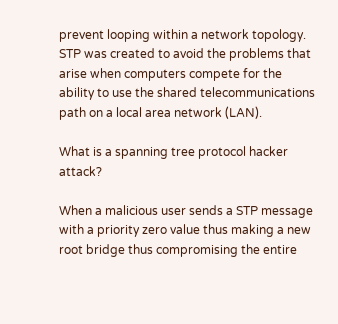prevent looping within a network topology. STP was created to avoid the problems that arise when computers compete for the ability to use the shared telecommunications path on a local area network (LAN).

What is a spanning tree protocol hacker attack?

When a malicious user sends a STP message with a priority zero value thus making a new root bridge thus compromising the entire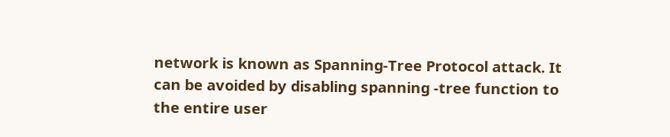network is known as Spanning-Tree Protocol attack. It can be avoided by disabling spanning -tree function to the entire user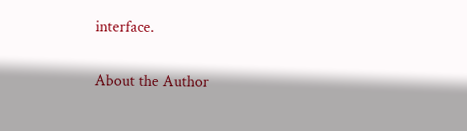interface.

About the Author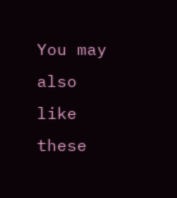You may also like these